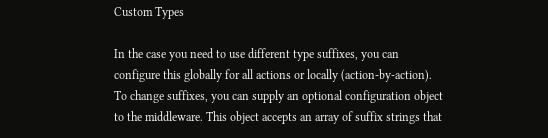Custom Types

In the case you need to use different type suffixes, you can configure this globally for all actions or locally (action-by-action).
To change suffixes, you can supply an optional configuration object to the middleware. This object accepts an array of suffix strings that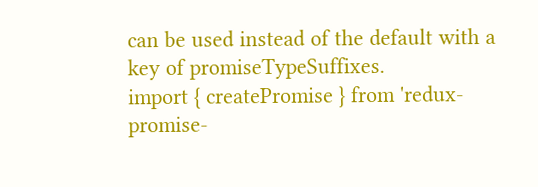can be used instead of the default with a key of promiseTypeSuffixes.
import { createPromise } from 'redux-promise-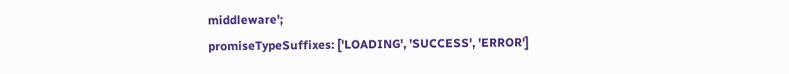middleware';
promiseTypeSuffixes: ['LOADING', 'SUCCESS', 'ERROR']